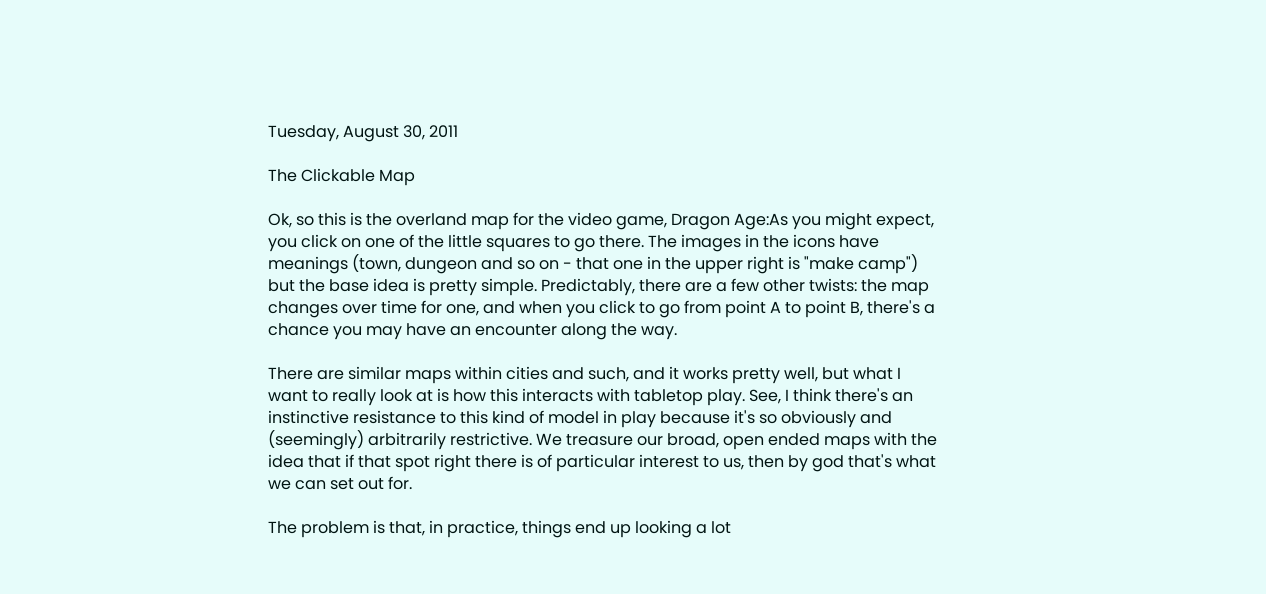Tuesday, August 30, 2011

The Clickable Map

Ok, so this is the overland map for the video game, Dragon Age:As you might expect, you click on one of the little squares to go there. The images in the icons have meanings (town, dungeon and so on - that one in the upper right is "make camp") but the base idea is pretty simple. Predictably, there are a few other twists: the map changes over time for one, and when you click to go from point A to point B, there's a chance you may have an encounter along the way.

There are similar maps within cities and such, and it works pretty well, but what I want to really look at is how this interacts with tabletop play. See, I think there's an instinctive resistance to this kind of model in play because it's so obviously and (seemingly) arbitrarily restrictive. We treasure our broad, open ended maps with the idea that if that spot right there is of particular interest to us, then by god that's what we can set out for.

The problem is that, in practice, things end up looking a lot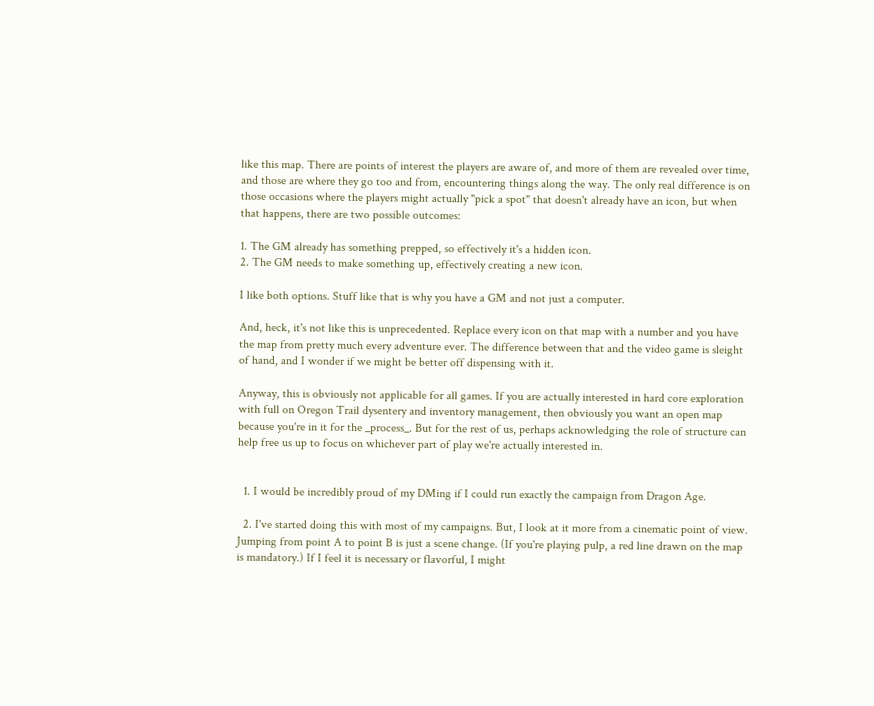like this map. There are points of interest the players are aware of, and more of them are revealed over time, and those are where they go too and from, encountering things along the way. The only real difference is on those occasions where the players might actually "pick a spot" that doesn't already have an icon, but when that happens, there are two possible outcomes:

1. The GM already has something prepped, so effectively it's a hidden icon.
2. The GM needs to make something up, effectively creating a new icon.

I like both options. Stuff like that is why you have a GM and not just a computer.

And, heck, it's not like this is unprecedented. Replace every icon on that map with a number and you have the map from pretty much every adventure ever. The difference between that and the video game is sleight of hand, and I wonder if we might be better off dispensing with it.

Anyway, this is obviously not applicable for all games. If you are actually interested in hard core exploration with full on Oregon Trail dysentery and inventory management, then obviously you want an open map because you're in it for the _process_. But for the rest of us, perhaps acknowledging the role of structure can help free us up to focus on whichever part of play we're actually interested in.


  1. I would be incredibly proud of my DMing if I could run exactly the campaign from Dragon Age.

  2. I've started doing this with most of my campaigns. But, I look at it more from a cinematic point of view. Jumping from point A to point B is just a scene change. (If you're playing pulp, a red line drawn on the map is mandatory.) If I feel it is necessary or flavorful, I might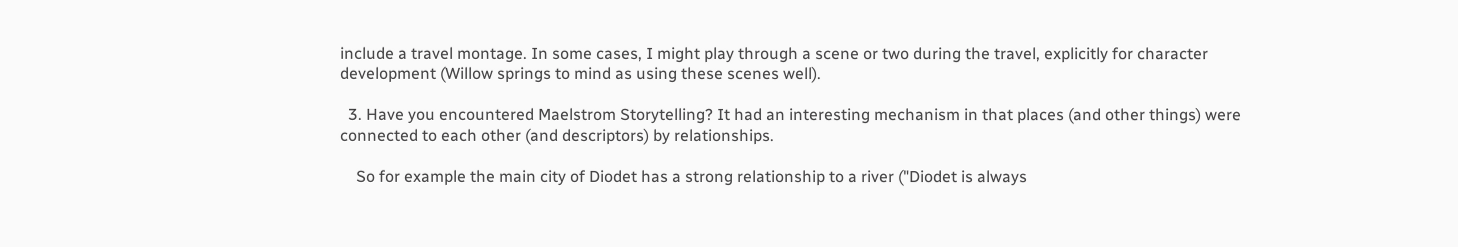include a travel montage. In some cases, I might play through a scene or two during the travel, explicitly for character development (Willow springs to mind as using these scenes well).

  3. Have you encountered Maelstrom Storytelling? It had an interesting mechanism in that places (and other things) were connected to each other (and descriptors) by relationships.

    So for example the main city of Diodet has a strong relationship to a river ("Diodet is always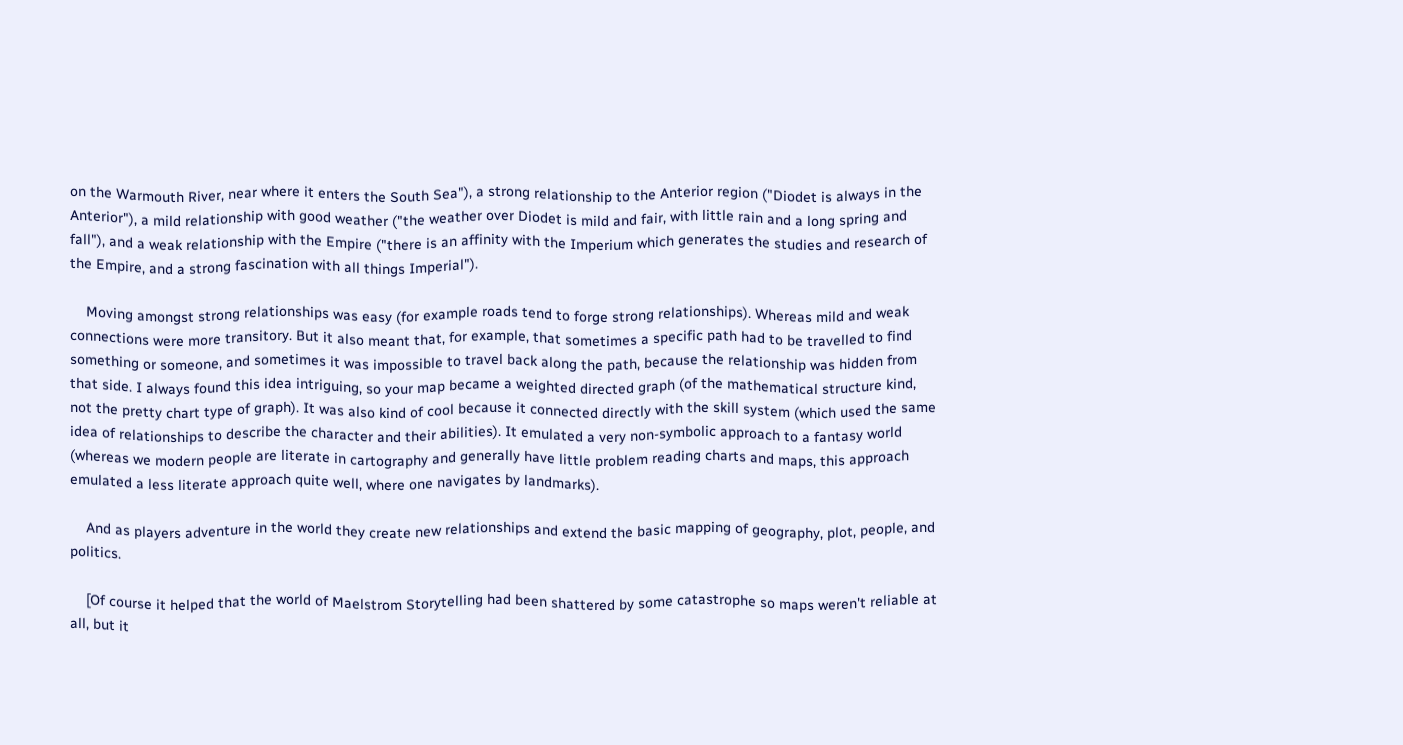on the Warmouth River, near where it enters the South Sea"), a strong relationship to the Anterior region ("Diodet is always in the Anterior"), a mild relationship with good weather ("the weather over Diodet is mild and fair, with little rain and a long spring and fall"), and a weak relationship with the Empire ("there is an affinity with the Imperium which generates the studies and research of the Empire, and a strong fascination with all things Imperial").

    Moving amongst strong relationships was easy (for example roads tend to forge strong relationships). Whereas mild and weak connections were more transitory. But it also meant that, for example, that sometimes a specific path had to be travelled to find something or someone, and sometimes it was impossible to travel back along the path, because the relationship was hidden from that side. I always found this idea intriguing, so your map became a weighted directed graph (of the mathematical structure kind, not the pretty chart type of graph). It was also kind of cool because it connected directly with the skill system (which used the same idea of relationships to describe the character and their abilities). It emulated a very non-symbolic approach to a fantasy world (whereas we modern people are literate in cartography and generally have little problem reading charts and maps, this approach emulated a less literate approach quite well, where one navigates by landmarks).

    And as players adventure in the world they create new relationships and extend the basic mapping of geography, plot, people, and politics.

    [Of course it helped that the world of Maelstrom Storytelling had been shattered by some catastrophe so maps weren't reliable at all, but it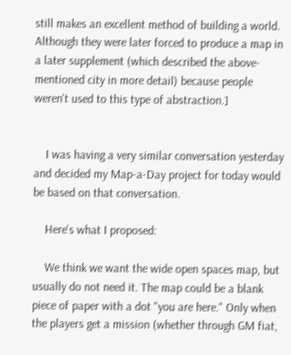still makes an excellent method of building a world. Although they were later forced to produce a map in a later supplement (which described the above-mentioned city in more detail) because people weren't used to this type of abstraction.]


    I was having a very similar conversation yesterday and decided my Map-a-Day project for today would be based on that conversation.

    Here's what I proposed:

    We think we want the wide open spaces map, but usually do not need it. The map could be a blank piece of paper with a dot "you are here." Only when the players get a mission (whether through GM fiat,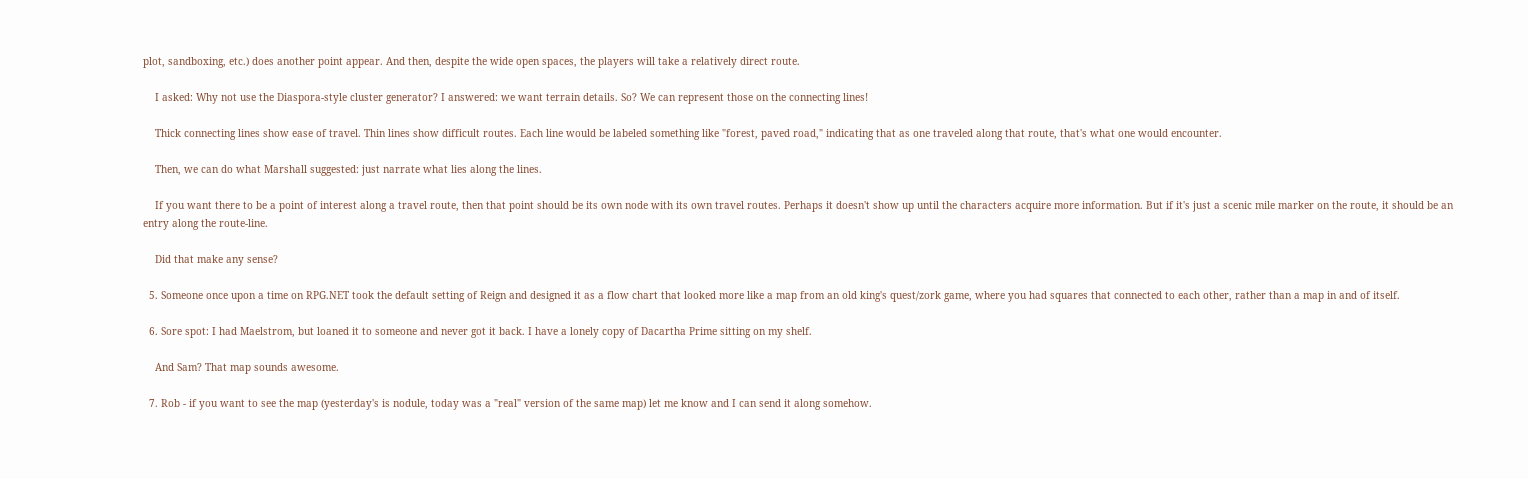plot, sandboxing, etc.) does another point appear. And then, despite the wide open spaces, the players will take a relatively direct route.

    I asked: Why not use the Diaspora-style cluster generator? I answered: we want terrain details. So? We can represent those on the connecting lines!

    Thick connecting lines show ease of travel. Thin lines show difficult routes. Each line would be labeled something like "forest, paved road," indicating that as one traveled along that route, that's what one would encounter.

    Then, we can do what Marshall suggested: just narrate what lies along the lines.

    If you want there to be a point of interest along a travel route, then that point should be its own node with its own travel routes. Perhaps it doesn't show up until the characters acquire more information. But if it's just a scenic mile marker on the route, it should be an entry along the route-line.

    Did that make any sense?

  5. Someone once upon a time on RPG.NET took the default setting of Reign and designed it as a flow chart that looked more like a map from an old king's quest/zork game, where you had squares that connected to each other, rather than a map in and of itself.

  6. Sore spot: I had Maelstrom, but loaned it to someone and never got it back. I have a lonely copy of Dacartha Prime sitting on my shelf.

    And Sam? That map sounds awesome.

  7. Rob - if you want to see the map (yesterday's is nodule, today was a "real" version of the same map) let me know and I can send it along somehow.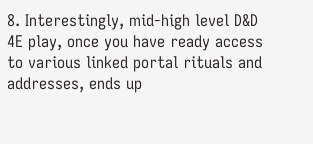8. Interestingly, mid-high level D&D 4E play, once you have ready access to various linked portal rituals and addresses, ends up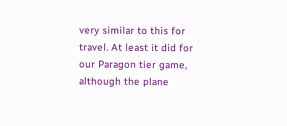very similar to this for travel. At least it did for our Paragon tier game, although the plane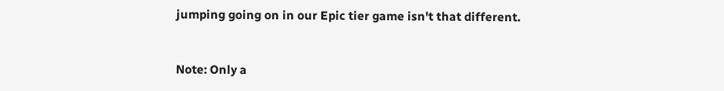jumping going on in our Epic tier game isn't that different.


Note: Only a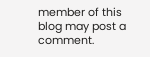member of this blog may post a comment.